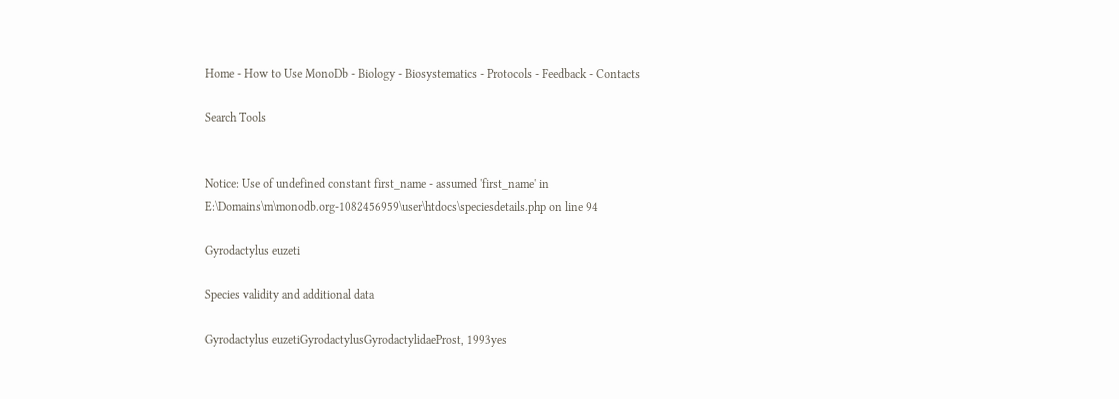Home - How to Use MonoDb - Biology - Biosystematics - Protocols - Feedback - Contacts

Search Tools


Notice: Use of undefined constant first_name - assumed 'first_name' in E:\Domains\m\monodb.org-1082456959\user\htdocs\speciesdetails.php on line 94

Gyrodactylus euzeti

Species validity and additional data

Gyrodactylus euzetiGyrodactylusGyrodactylidaeProst, 1993yes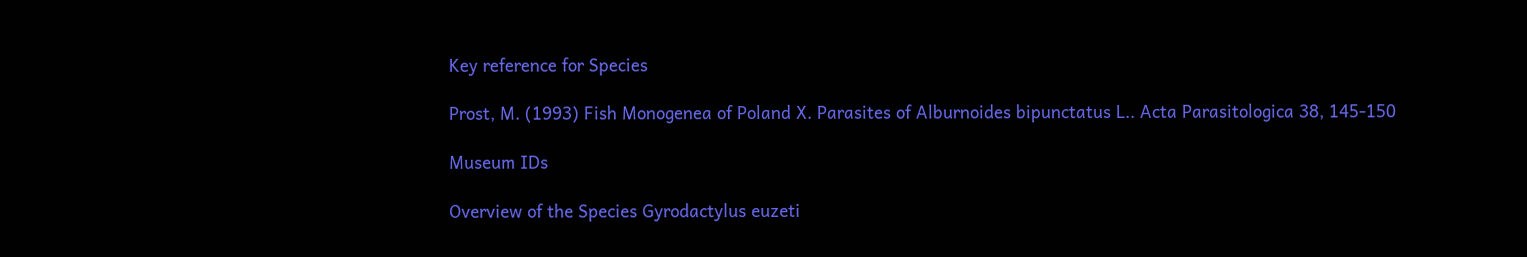Key reference for Species

Prost, M. (1993) Fish Monogenea of Poland X. Parasites of Alburnoides bipunctatus L.. Acta Parasitologica 38, 145-150

Museum IDs

Overview of the Species Gyrodactylus euzeti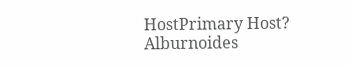HostPrimary Host?
Alburnoides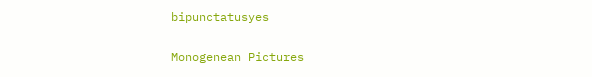bipunctatusyes

Monogenean Pictures